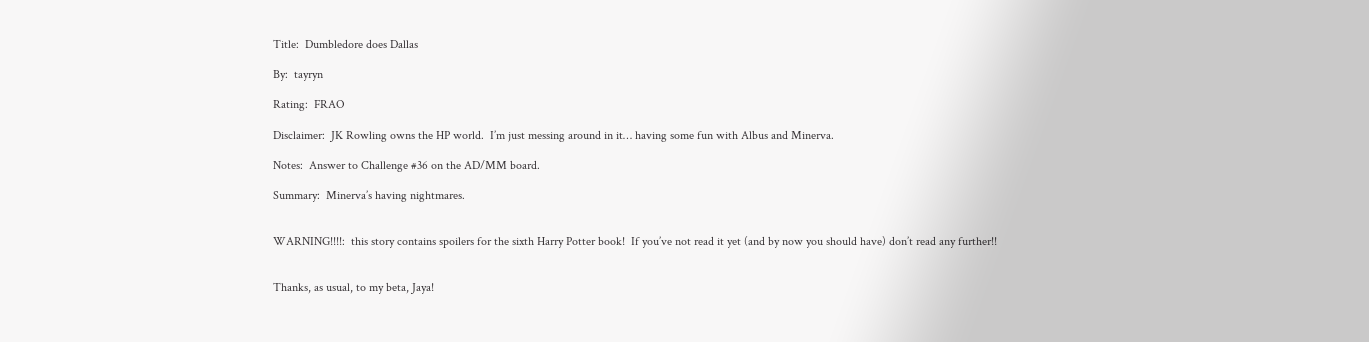Title:  Dumbledore does Dallas

By:  tayryn

Rating:  FRAO

Disclaimer:  JK Rowling owns the HP world.  I’m just messing around in it… having some fun with Albus and Minerva.

Notes:  Answer to Challenge #36 on the AD/MM board.

Summary:  Minerva’s having nightmares.


WARNING!!!!:  this story contains spoilers for the sixth Harry Potter book!  If you’ve not read it yet (and by now you should have) don’t read any further!!


Thanks, as usual, to my beta, Jaya!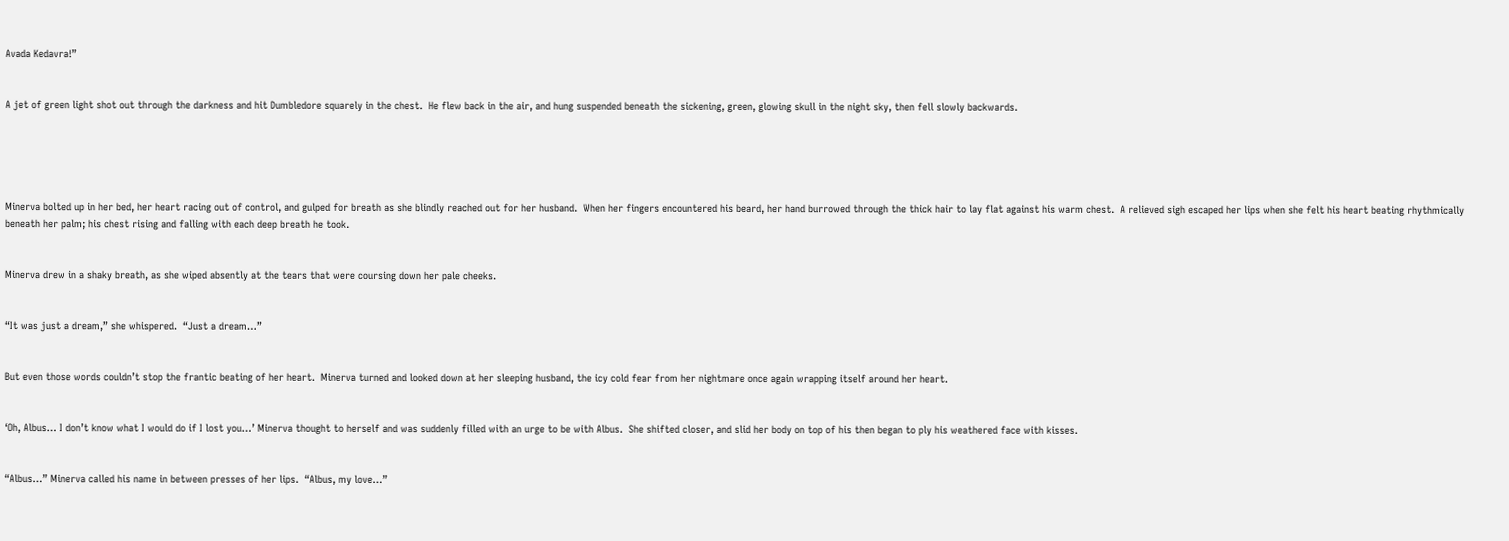Avada Kedavra!”


A jet of green light shot out through the darkness and hit Dumbledore squarely in the chest.  He flew back in the air, and hung suspended beneath the sickening, green, glowing skull in the night sky, then fell slowly backwards.





Minerva bolted up in her bed, her heart racing out of control, and gulped for breath as she blindly reached out for her husband.  When her fingers encountered his beard, her hand burrowed through the thick hair to lay flat against his warm chest.  A relieved sigh escaped her lips when she felt his heart beating rhythmically beneath her palm; his chest rising and falling with each deep breath he took.


Minerva drew in a shaky breath, as she wiped absently at the tears that were coursing down her pale cheeks.


“It was just a dream,” she whispered.  “Just a dream…”


But even those words couldn’t stop the frantic beating of her heart.  Minerva turned and looked down at her sleeping husband, the icy cold fear from her nightmare once again wrapping itself around her heart.


‘Oh, Albus… I don’t know what I would do if I lost you…’ Minerva thought to herself and was suddenly filled with an urge to be with Albus.  She shifted closer, and slid her body on top of his then began to ply his weathered face with kisses.


“Albus…” Minerva called his name in between presses of her lips.  “Albus, my love…”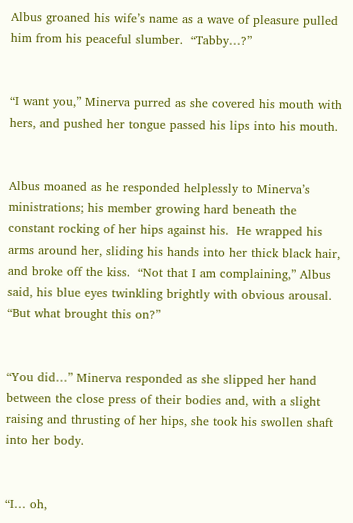Albus groaned his wife’s name as a wave of pleasure pulled him from his peaceful slumber.  “Tabby…?”


“I want you,” Minerva purred as she covered his mouth with hers, and pushed her tongue passed his lips into his mouth.


Albus moaned as he responded helplessly to Minerva’s ministrations; his member growing hard beneath the constant rocking of her hips against his.  He wrapped his arms around her, sliding his hands into her thick black hair, and broke off the kiss.  “Not that I am complaining,” Albus said, his blue eyes twinkling brightly with obvious arousal.  “But what brought this on?”


“You did…” Minerva responded as she slipped her hand between the close press of their bodies and, with a slight raising and thrusting of her hips, she took his swollen shaft into her body.


“I… oh,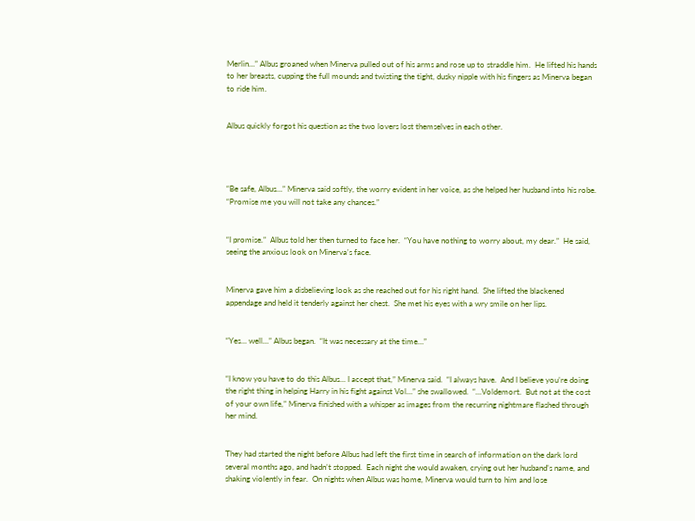Merlin…” Albus groaned when Minerva pulled out of his arms and rose up to straddle him.  He lifted his hands to her breasts, cupping the full mounds and twisting the tight, dusky nipple with his fingers as Minerva began to ride him.


Albus quickly forgot his question as the two lovers lost themselves in each other.




“Be safe, Albus…” Minerva said softly, the worry evident in her voice, as she helped her husband into his robe.  “Promise me you will not take any chances.”


“I promise.”  Albus told her then turned to face her.  “You have nothing to worry about, my dear.”  He said, seeing the anxious look on Minerva’s face.


Minerva gave him a disbelieving look as she reached out for his right hand.  She lifted the blackened appendage and held it tenderly against her chest.  She met his eyes with a wry smile on her lips.


“Yes… well…” Albus began.  “It was necessary at the time…”


“I know you have to do this Albus… I accept that,” Minerva said.  “I always have.  And I believe you’re doing the right thing in helping Harry in his fight against Vol…” she swallowed.  “…Voldemort.  But not at the cost of your own life,” Minerva finished with a whisper as images from the recurring nightmare flashed through her mind.


They had started the night before Albus had left the first time in search of information on the dark lord several months ago, and hadn’t stopped.  Each night she would awaken, crying out her husband’s name, and shaking violently in fear.  On nights when Albus was home, Minerva would turn to him and lose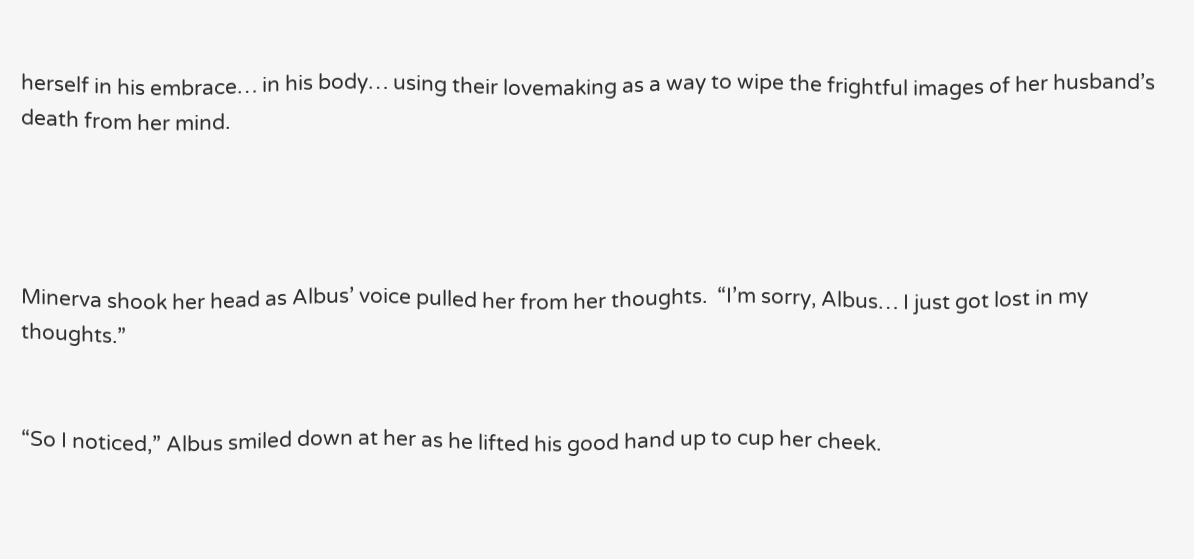herself in his embrace… in his body… using their lovemaking as a way to wipe the frightful images of her husband’s death from her mind.




Minerva shook her head as Albus’ voice pulled her from her thoughts.  “I’m sorry, Albus… I just got lost in my thoughts.”


“So I noticed,” Albus smiled down at her as he lifted his good hand up to cup her cheek.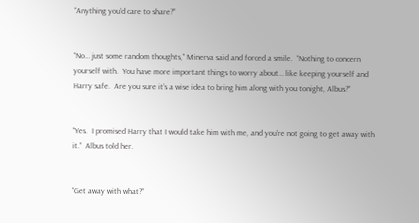“Anything you’d care to share?”


“No… just some random thoughts,” Minerva said and forced a smile.  “Nothing to concern yourself with.  You have more important things to worry about… like keeping yourself and Harry safe.  Are you sure it’s a wise idea to bring him along with you tonight, Albus?”


“Yes.  I promised Harry that I would take him with me, and you’re not going to get away with it.”  Albus told her.


“Get away with what?”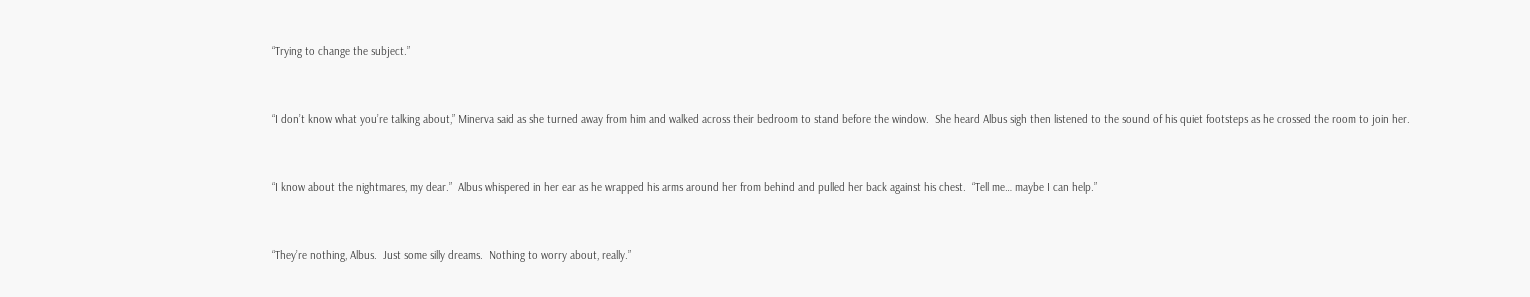“Trying to change the subject.”


“I don’t know what you’re talking about,” Minerva said as she turned away from him and walked across their bedroom to stand before the window.  She heard Albus sigh then listened to the sound of his quiet footsteps as he crossed the room to join her.


“I know about the nightmares, my dear.”  Albus whispered in her ear as he wrapped his arms around her from behind and pulled her back against his chest.  “Tell me… maybe I can help.”


“They’re nothing, Albus.  Just some silly dreams.  Nothing to worry about, really.”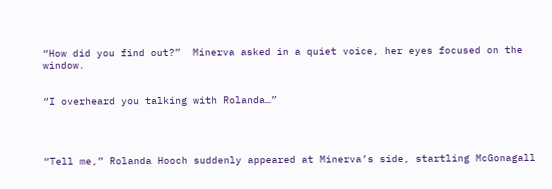“How did you find out?”  Minerva asked in a quiet voice, her eyes focused on the window.


“I overheard you talking with Rolanda…”




“Tell me,” Rolanda Hooch suddenly appeared at Minerva’s side, startling McGonagall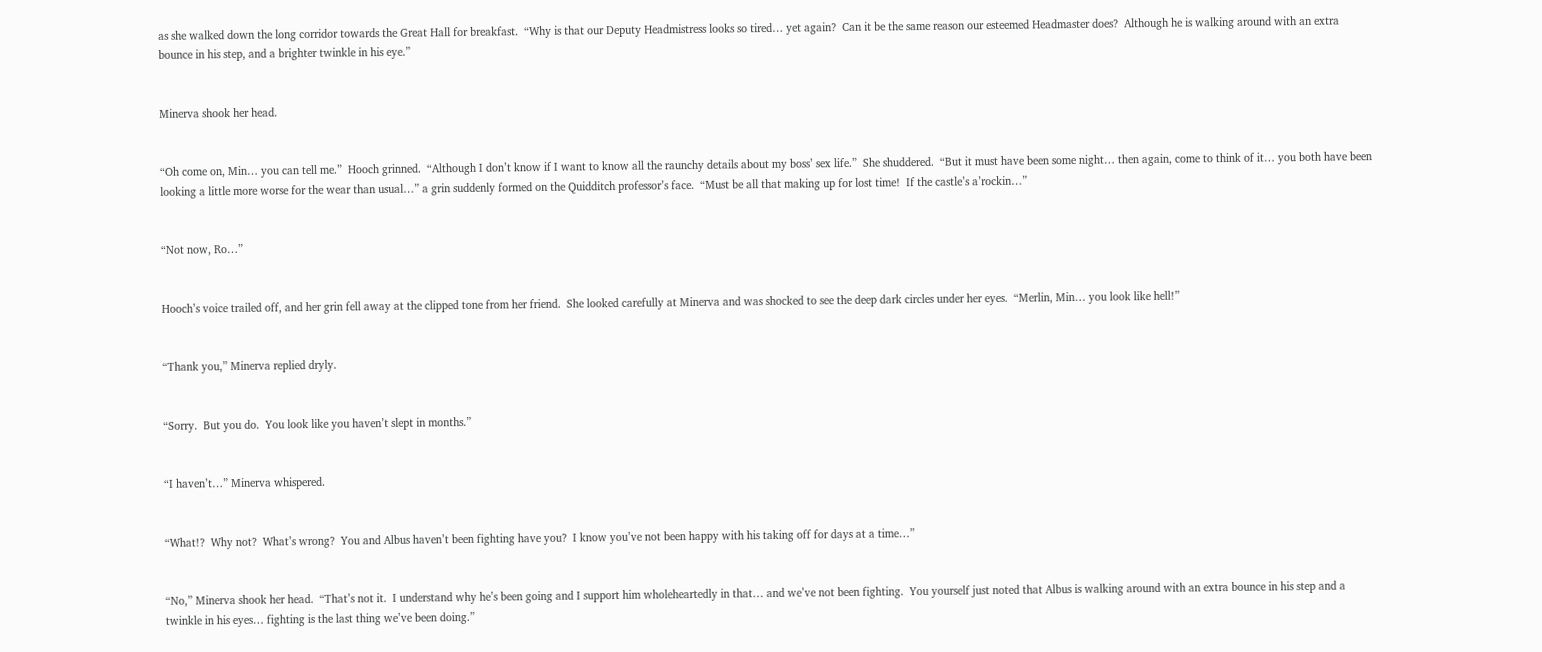as she walked down the long corridor towards the Great Hall for breakfast.  “Why is that our Deputy Headmistress looks so tired… yet again?  Can it be the same reason our esteemed Headmaster does?  Although he is walking around with an extra bounce in his step, and a brighter twinkle in his eye.”


Minerva shook her head.


“Oh come on, Min… you can tell me.”  Hooch grinned.  “Although I don’t know if I want to know all the raunchy details about my boss’ sex life.”  She shuddered.  “But it must have been some night… then again, come to think of it… you both have been looking a little more worse for the wear than usual…” a grin suddenly formed on the Quidditch professor’s face.  “Must be all that making up for lost time!  If the castle’s a’rockin…”


“Not now, Ro…”


Hooch’s voice trailed off, and her grin fell away at the clipped tone from her friend.  She looked carefully at Minerva and was shocked to see the deep dark circles under her eyes.  “Merlin, Min… you look like hell!”


“Thank you,” Minerva replied dryly.


“Sorry.  But you do.  You look like you haven’t slept in months.”


“I haven’t…” Minerva whispered.


“What!?  Why not?  What’s wrong?  You and Albus haven’t been fighting have you?  I know you’ve not been happy with his taking off for days at a time…”


“No,” Minerva shook her head.  “That’s not it.  I understand why he’s been going and I support him wholeheartedly in that… and we’ve not been fighting.  You yourself just noted that Albus is walking around with an extra bounce in his step and a twinkle in his eyes… fighting is the last thing we’ve been doing.”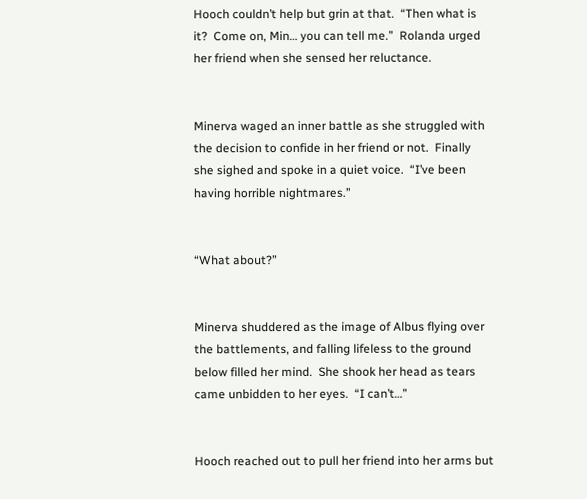Hooch couldn’t help but grin at that.  “Then what is it?  Come on, Min… you can tell me.”  Rolanda urged her friend when she sensed her reluctance.


Minerva waged an inner battle as she struggled with the decision to confide in her friend or not.  Finally she sighed and spoke in a quiet voice.  “I’ve been having horrible nightmares.”


“What about?”


Minerva shuddered as the image of Albus flying over the battlements, and falling lifeless to the ground below filled her mind.  She shook her head as tears came unbidden to her eyes.  “I can’t…”


Hooch reached out to pull her friend into her arms but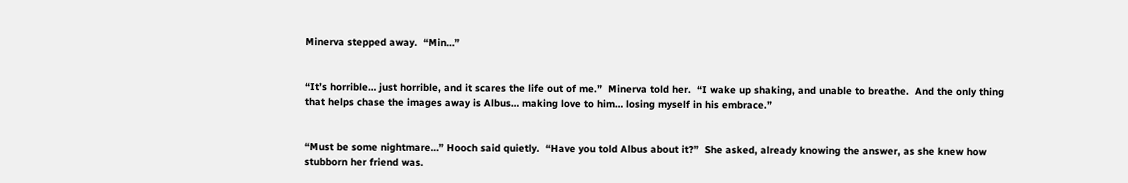Minerva stepped away.  “Min…”


“It’s horrible… just horrible, and it scares the life out of me.”  Minerva told her.  “I wake up shaking, and unable to breathe.  And the only thing that helps chase the images away is Albus… making love to him… losing myself in his embrace.”


“Must be some nightmare…” Hooch said quietly.  “Have you told Albus about it?”  She asked, already knowing the answer, as she knew how stubborn her friend was.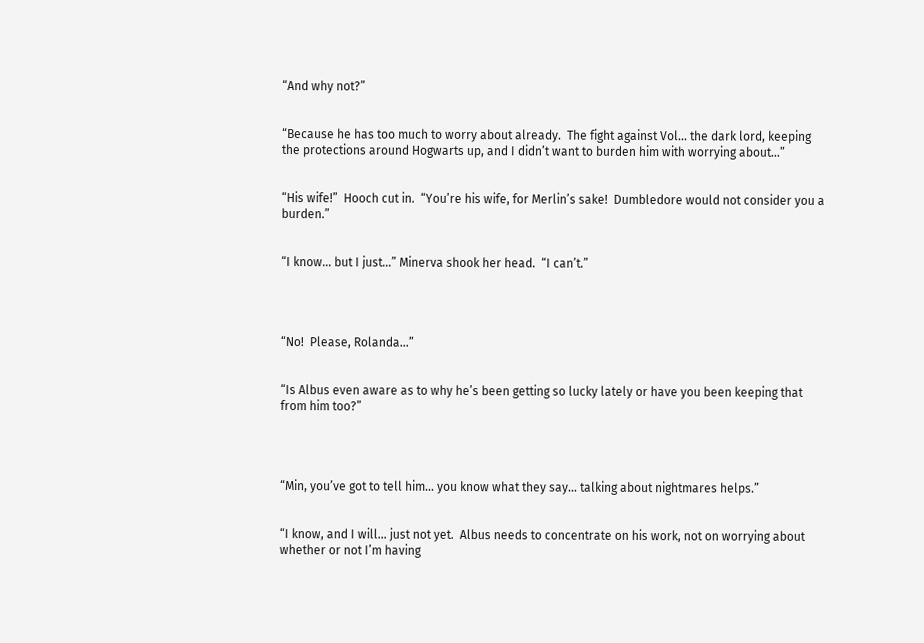“And why not?”


“Because he has too much to worry about already.  The fight against Vol… the dark lord, keeping the protections around Hogwarts up, and I didn’t want to burden him with worrying about…”


“His wife!”  Hooch cut in.  “You’re his wife, for Merlin’s sake!  Dumbledore would not consider you a burden.”


“I know… but I just…” Minerva shook her head.  “I can’t.”




“No!  Please, Rolanda…”


“Is Albus even aware as to why he’s been getting so lucky lately or have you been keeping that from him too?”




“Min, you’ve got to tell him… you know what they say… talking about nightmares helps.”


“I know, and I will… just not yet.  Albus needs to concentrate on his work, not on worrying about whether or not I’m having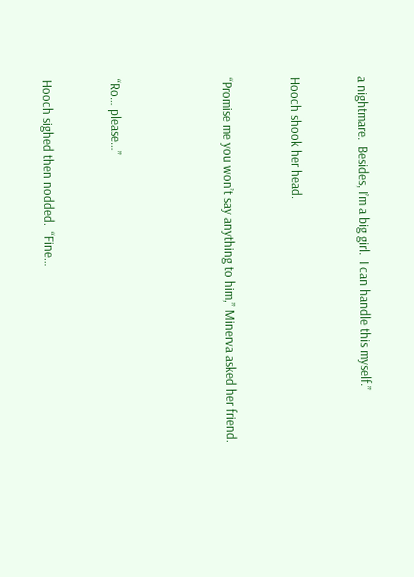a nightmare.  Besides, I’m a big girl.  I can handle this myself.”


Hooch shook her head.


“Promise me you won’t say anything to him,” Minerva asked her friend.




“Ro… please…”


Hooch sighed then nodded.  “Fine…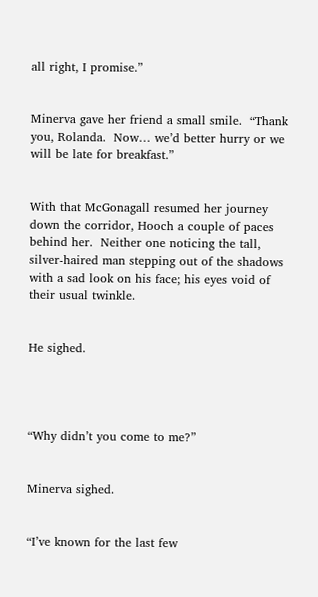all right, I promise.”


Minerva gave her friend a small smile.  “Thank you, Rolanda.  Now… we’d better hurry or we will be late for breakfast.”


With that McGonagall resumed her journey down the corridor, Hooch a couple of paces behind her.  Neither one noticing the tall, silver-haired man stepping out of the shadows with a sad look on his face; his eyes void of their usual twinkle.


He sighed.




“Why didn’t you come to me?”


Minerva sighed.


“I’ve known for the last few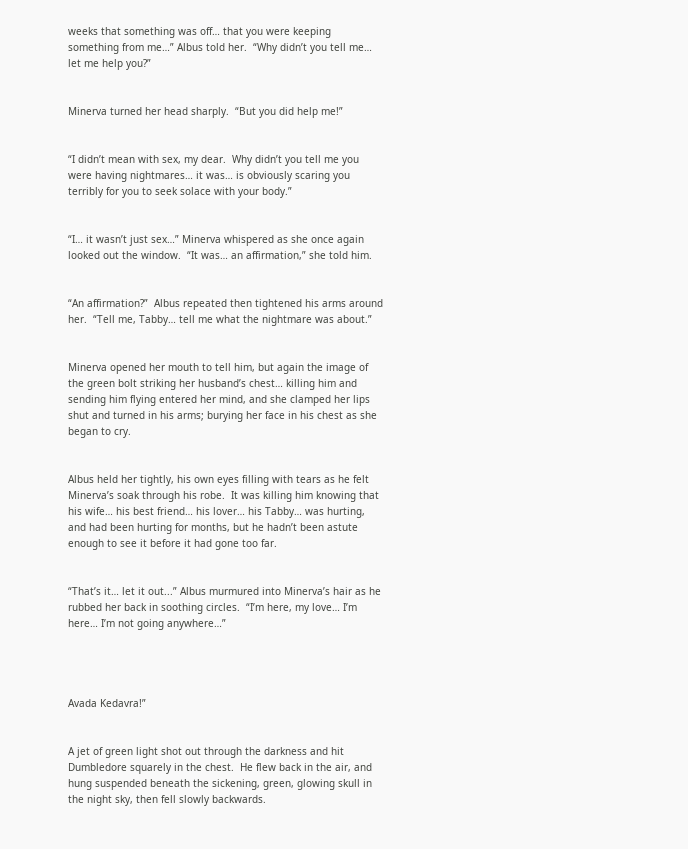weeks that something was off… that you were keeping something from me…” Albus told her.  “Why didn’t you tell me… let me help you?”


Minerva turned her head sharply.  “But you did help me!”


“I didn’t mean with sex, my dear.  Why didn’t you tell me you were having nightmares… it was… is obviously scaring you terribly for you to seek solace with your body.”


“I… it wasn’t just sex…” Minerva whispered as she once again looked out the window.  “It was… an affirmation,” she told him.


“An affirmation?”  Albus repeated then tightened his arms around her.  “Tell me, Tabby… tell me what the nightmare was about.”


Minerva opened her mouth to tell him, but again the image of the green bolt striking her husband’s chest… killing him and sending him flying entered her mind, and she clamped her lips shut and turned in his arms; burying her face in his chest as she began to cry.


Albus held her tightly, his own eyes filling with tears as he felt Minerva’s soak through his robe.  It was killing him knowing that his wife… his best friend… his lover… his Tabby… was hurting, and had been hurting for months, but he hadn’t been astute enough to see it before it had gone too far.


“That’s it… let it out...” Albus murmured into Minerva’s hair as he rubbed her back in soothing circles.  “I’m here, my love… I’m here… I’m not going anywhere…”




Avada Kedavra!”


A jet of green light shot out through the darkness and hit Dumbledore squarely in the chest.  He flew back in the air, and hung suspended beneath the sickening, green, glowing skull in the night sky, then fell slowly backwards.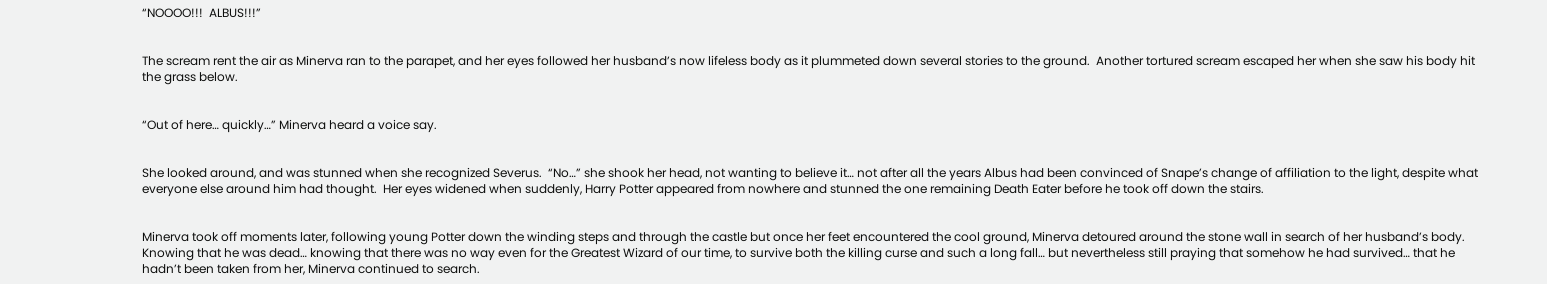“NOOOO!!!  ALBUS!!!”


The scream rent the air as Minerva ran to the parapet, and her eyes followed her husband’s now lifeless body as it plummeted down several stories to the ground.  Another tortured scream escaped her when she saw his body hit the grass below.


“Out of here… quickly…” Minerva heard a voice say.


She looked around, and was stunned when she recognized Severus.  “No…” she shook her head, not wanting to believe it… not after all the years Albus had been convinced of Snape’s change of affiliation to the light, despite what everyone else around him had thought.  Her eyes widened when suddenly, Harry Potter appeared from nowhere and stunned the one remaining Death Eater before he took off down the stairs.


Minerva took off moments later, following young Potter down the winding steps and through the castle but once her feet encountered the cool ground, Minerva detoured around the stone wall in search of her husband’s body.  Knowing that he was dead… knowing that there was no way even for the Greatest Wizard of our time, to survive both the killing curse and such a long fall… but nevertheless still praying that somehow he had survived… that he hadn’t been taken from her, Minerva continued to search.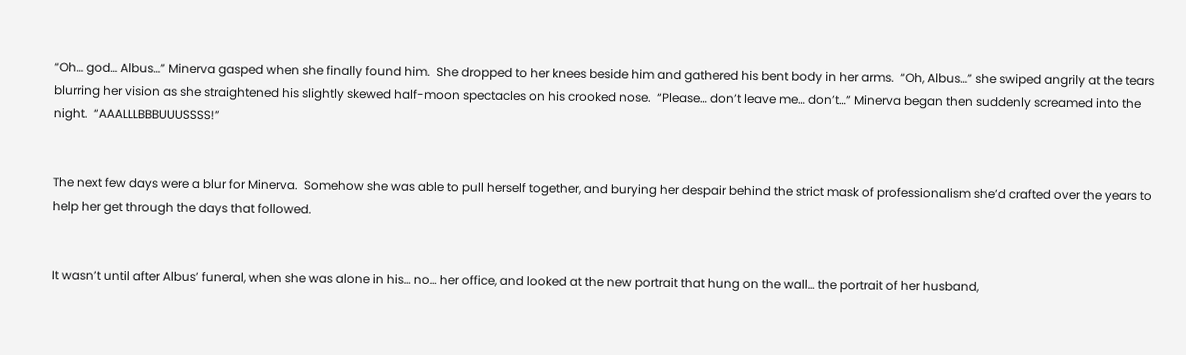“Oh… god… Albus…” Minerva gasped when she finally found him.  She dropped to her knees beside him and gathered his bent body in her arms.  “Oh, Albus…” she swiped angrily at the tears blurring her vision as she straightened his slightly skewed half-moon spectacles on his crooked nose.  “Please… don’t leave me… don’t…” Minerva began then suddenly screamed into the night.  “AAALLLBBBUUUSSSS!”


The next few days were a blur for Minerva.  Somehow she was able to pull herself together, and burying her despair behind the strict mask of professionalism she’d crafted over the years to help her get through the days that followed.


It wasn’t until after Albus’ funeral, when she was alone in his… no… her office, and looked at the new portrait that hung on the wall… the portrait of her husband,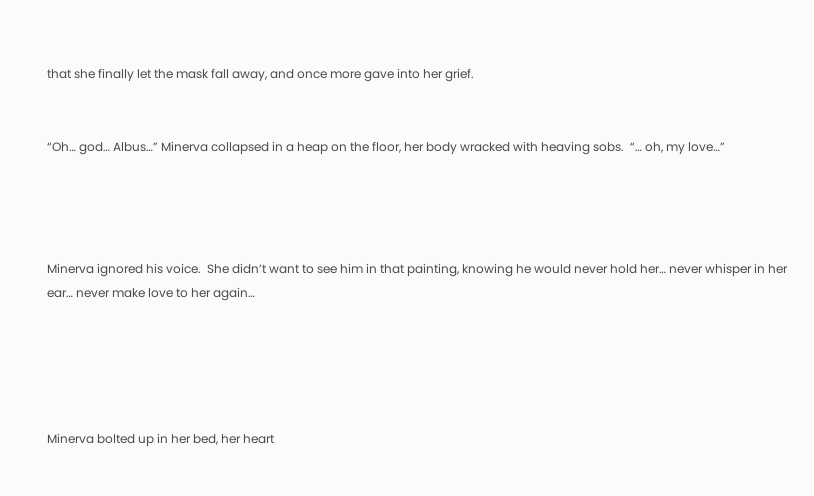that she finally let the mask fall away, and once more gave into her grief.


“Oh… god… Albus…” Minerva collapsed in a heap on the floor, her body wracked with heaving sobs.  “… oh, my love…”




Minerva ignored his voice.  She didn’t want to see him in that painting, knowing he would never hold her… never whisper in her ear… never make love to her again…





Minerva bolted up in her bed, her heart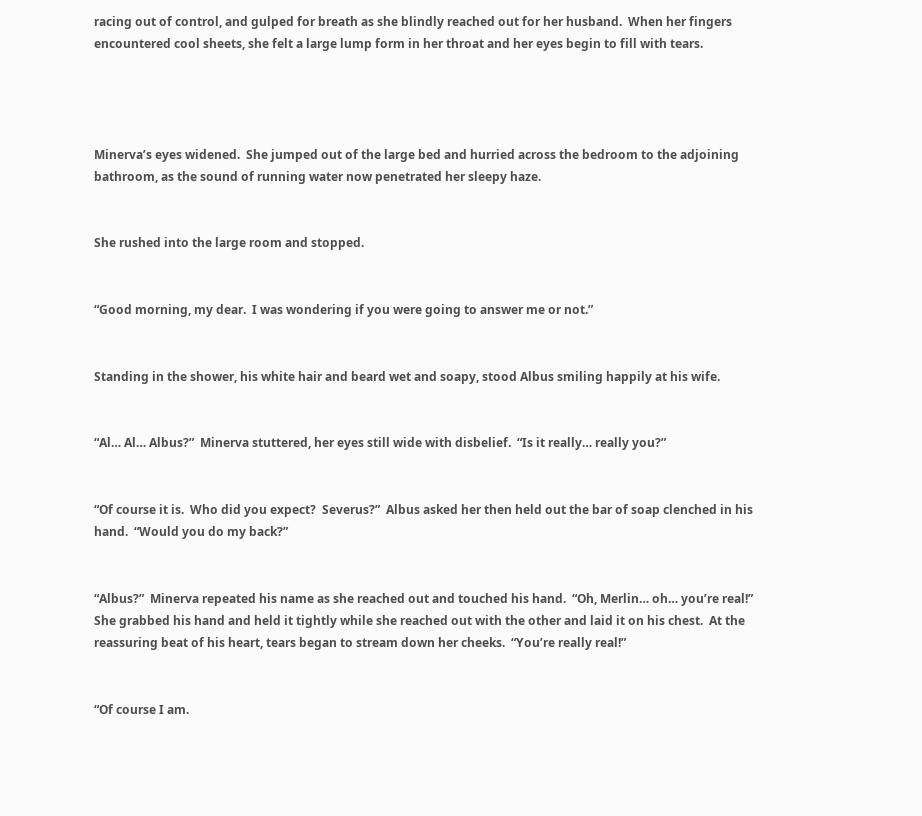racing out of control, and gulped for breath as she blindly reached out for her husband.  When her fingers encountered cool sheets, she felt a large lump form in her throat and her eyes begin to fill with tears.




Minerva’s eyes widened.  She jumped out of the large bed and hurried across the bedroom to the adjoining bathroom, as the sound of running water now penetrated her sleepy haze.


She rushed into the large room and stopped.


“Good morning, my dear.  I was wondering if you were going to answer me or not.”


Standing in the shower, his white hair and beard wet and soapy, stood Albus smiling happily at his wife.


“Al… Al… Albus?”  Minerva stuttered, her eyes still wide with disbelief.  “Is it really… really you?”


“Of course it is.  Who did you expect?  Severus?”  Albus asked her then held out the bar of soap clenched in his hand.  “Would you do my back?”


“Albus?”  Minerva repeated his name as she reached out and touched his hand.  “Oh, Merlin… oh… you’re real!”  She grabbed his hand and held it tightly while she reached out with the other and laid it on his chest.  At the reassuring beat of his heart, tears began to stream down her cheeks.  “You’re really real!”


“Of course I am.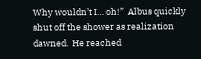Why wouldn’t I… oh!”  Albus quickly shut off the shower as realization dawned.  He reached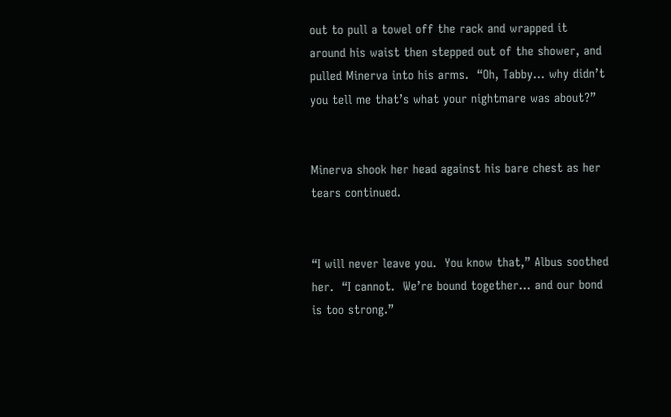out to pull a towel off the rack and wrapped it around his waist then stepped out of the shower, and pulled Minerva into his arms.  “Oh, Tabby… why didn’t you tell me that’s what your nightmare was about?”


Minerva shook her head against his bare chest as her tears continued.


“I will never leave you.  You know that,” Albus soothed her.  “I cannot.  We’re bound together… and our bond is too strong.”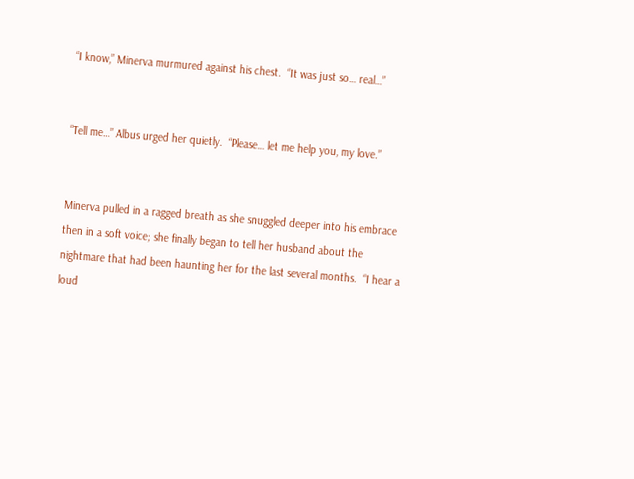“I know,” Minerva murmured against his chest.  “It was just so… real…”


“Tell me…” Albus urged her quietly.  “Please… let me help you, my love.”


Minerva pulled in a ragged breath as she snuggled deeper into his embrace then in a soft voice; she finally began to tell her husband about the nightmare that had been haunting her for the last several months.  “I hear a loud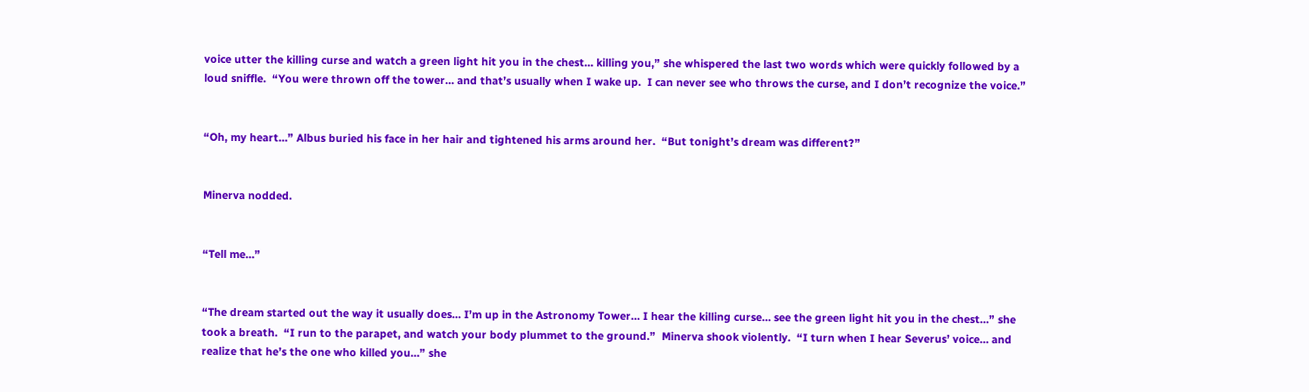voice utter the killing curse and watch a green light hit you in the chest… killing you,” she whispered the last two words which were quickly followed by a loud sniffle.  “You were thrown off the tower… and that’s usually when I wake up.  I can never see who throws the curse, and I don’t recognize the voice.”


“Oh, my heart…” Albus buried his face in her hair and tightened his arms around her.  “But tonight’s dream was different?”


Minerva nodded.


“Tell me…”


“The dream started out the way it usually does… I’m up in the Astronomy Tower… I hear the killing curse… see the green light hit you in the chest…” she took a breath.  “I run to the parapet, and watch your body plummet to the ground.”  Minerva shook violently.  “I turn when I hear Severus’ voice… and realize that he’s the one who killed you…” she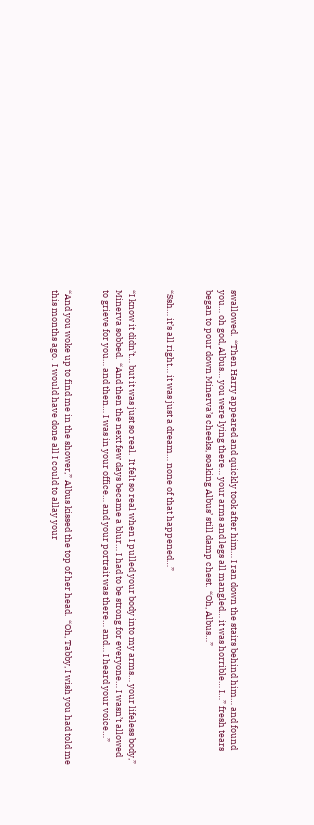swallowed.  “Then Harry appeared and quickly took after him… I ran down the stairs behind him… and found you… oh god, Albus… you were lying there… your arms and legs all mangled… it was horrible… I…” fresh tears began to pour down Minerva’s cheeks, soaking Albus’ still damp chest.  “Oh, Albus…”


“Ssh… it’s all right… it was just a dream… none of that happened…”


“I know it didn’t… but it was just so real.  It felt so real when I pulled your body into my arms… your lifeless body,” Minerva sobbed.  “And then the next few days became a blur… I had to be strong for everyone… I wasn’t allowed to grieve for you… and then… I was in your office… and your portrait was there… and… I heard your voice…”


“And you woke up to find me in the shower,” Albus kissed the top of her head.  “Oh, Tabby, I wish you had told me this months ago.  I would have done all I could to allay your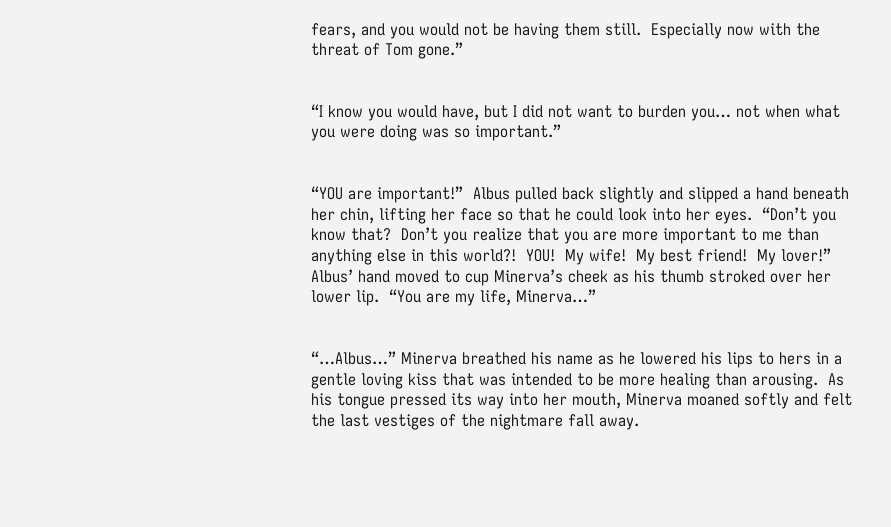fears, and you would not be having them still.  Especially now with the threat of Tom gone.”


“I know you would have, but I did not want to burden you… not when what you were doing was so important.”


“YOU are important!”  Albus pulled back slightly and slipped a hand beneath her chin, lifting her face so that he could look into her eyes.  “Don’t you know that?  Don’t you realize that you are more important to me than anything else in this world?!  YOU!  My wife!  My best friend!  My lover!”  Albus’ hand moved to cup Minerva’s cheek as his thumb stroked over her lower lip.  “You are my life, Minerva…”


“…Albus…” Minerva breathed his name as he lowered his lips to hers in a gentle loving kiss that was intended to be more healing than arousing.  As his tongue pressed its way into her mouth, Minerva moaned softly and felt the last vestiges of the nightmare fall away.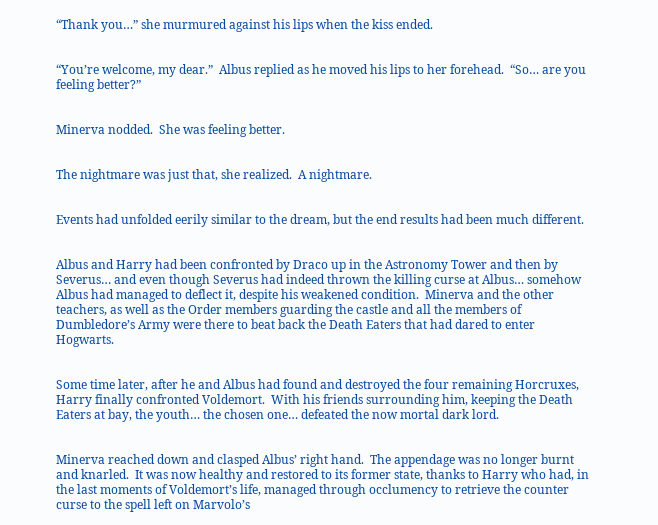“Thank you…” she murmured against his lips when the kiss ended.


“You’re welcome, my dear.”  Albus replied as he moved his lips to her forehead.  “So… are you feeling better?”


Minerva nodded.  She was feeling better.


The nightmare was just that, she realized.  A nightmare.


Events had unfolded eerily similar to the dream, but the end results had been much different.


Albus and Harry had been confronted by Draco up in the Astronomy Tower and then by Severus… and even though Severus had indeed thrown the killing curse at Albus… somehow Albus had managed to deflect it, despite his weakened condition.  Minerva and the other teachers, as well as the Order members guarding the castle and all the members of Dumbledore’s Army were there to beat back the Death Eaters that had dared to enter Hogwarts.


Some time later, after he and Albus had found and destroyed the four remaining Horcruxes, Harry finally confronted Voldemort.  With his friends surrounding him, keeping the Death Eaters at bay, the youth… the chosen one… defeated the now mortal dark lord.


Minerva reached down and clasped Albus’ right hand.  The appendage was no longer burnt and knarled.  It was now healthy and restored to its former state, thanks to Harry who had, in the last moments of Voldemort’s life, managed through occlumency to retrieve the counter curse to the spell left on Marvolo’s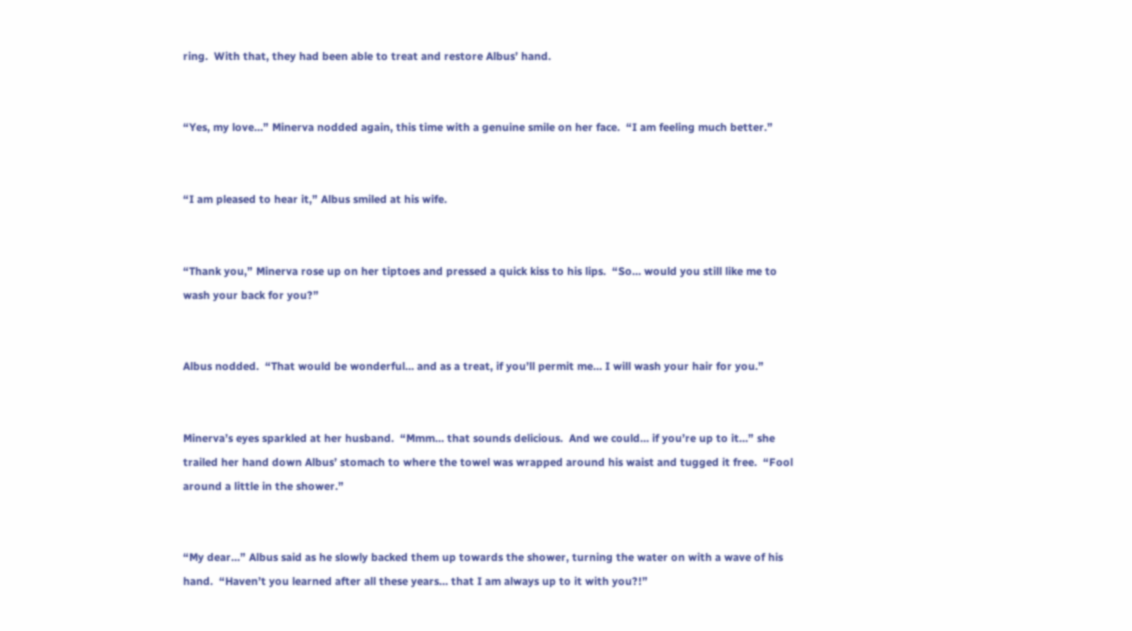ring.  With that, they had been able to treat and restore Albus’ hand.


“Yes, my love…” Minerva nodded again, this time with a genuine smile on her face.  “I am feeling much better.”


“I am pleased to hear it,” Albus smiled at his wife.


“Thank you,” Minerva rose up on her tiptoes and pressed a quick kiss to his lips.  “So… would you still like me to wash your back for you?”


Albus nodded.  “That would be wonderful… and as a treat, if you’ll permit me… I will wash your hair for you.”


Minerva’s eyes sparkled at her husband.  “Mmm… that sounds delicious.  And we could… if you’re up to it…” she trailed her hand down Albus’ stomach to where the towel was wrapped around his waist and tugged it free.  “Fool around a little in the shower.”


“My dear…” Albus said as he slowly backed them up towards the shower, turning the water on with a wave of his hand.  “Haven’t you learned after all these years… that I am always up to it with you?!”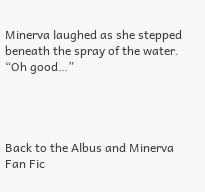Minerva laughed as she stepped beneath the spray of the water.  “Oh good…”




Back to the Albus and Minerva Fan Fic